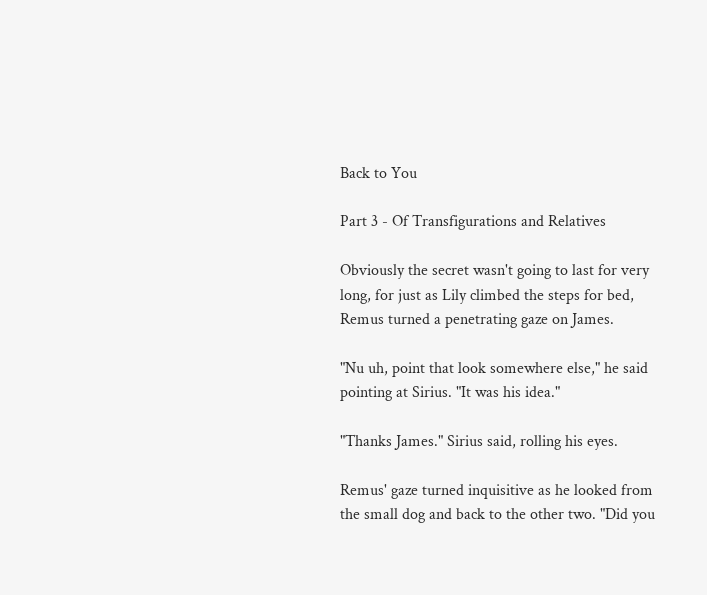Back to You

Part 3 - Of Transfigurations and Relatives

Obviously the secret wasn't going to last for very long, for just as Lily climbed the steps for bed, Remus turned a penetrating gaze on James.

"Nu uh, point that look somewhere else," he said pointing at Sirius. "It was his idea."

"Thanks James." Sirius said, rolling his eyes.

Remus' gaze turned inquisitive as he looked from the small dog and back to the other two. "Did you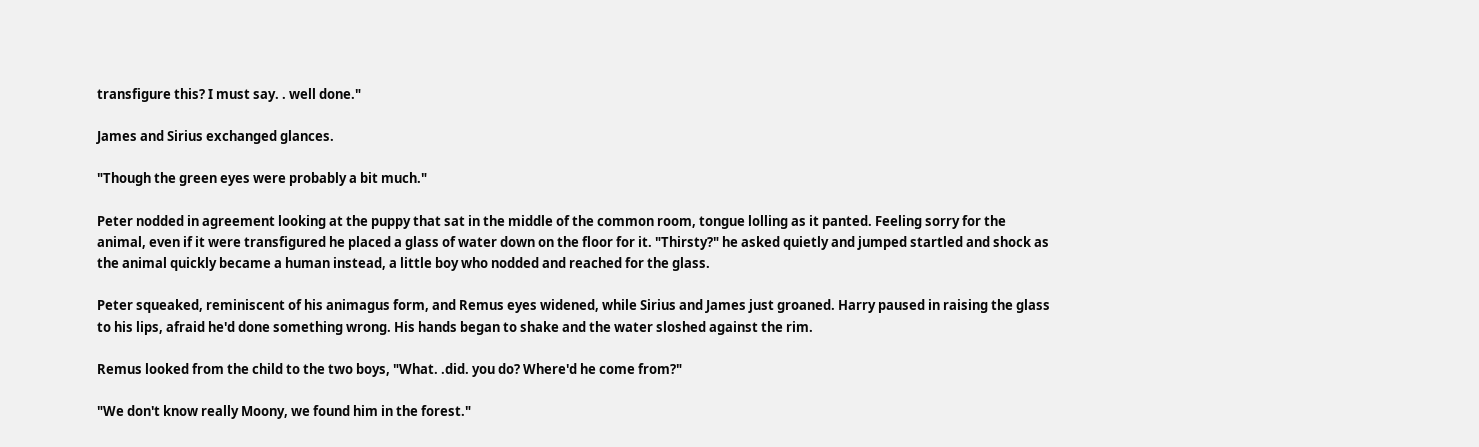transfigure this? I must say. . well done."

James and Sirius exchanged glances.

"Though the green eyes were probably a bit much."

Peter nodded in agreement looking at the puppy that sat in the middle of the common room, tongue lolling as it panted. Feeling sorry for the animal, even if it were transfigured he placed a glass of water down on the floor for it. "Thirsty?" he asked quietly and jumped startled and shock as the animal quickly became a human instead, a little boy who nodded and reached for the glass.

Peter squeaked, reminiscent of his animagus form, and Remus eyes widened, while Sirius and James just groaned. Harry paused in raising the glass to his lips, afraid he'd done something wrong. His hands began to shake and the water sloshed against the rim.

Remus looked from the child to the two boys, "What. .did. you do? Where'd he come from?"

"We don't know really Moony, we found him in the forest."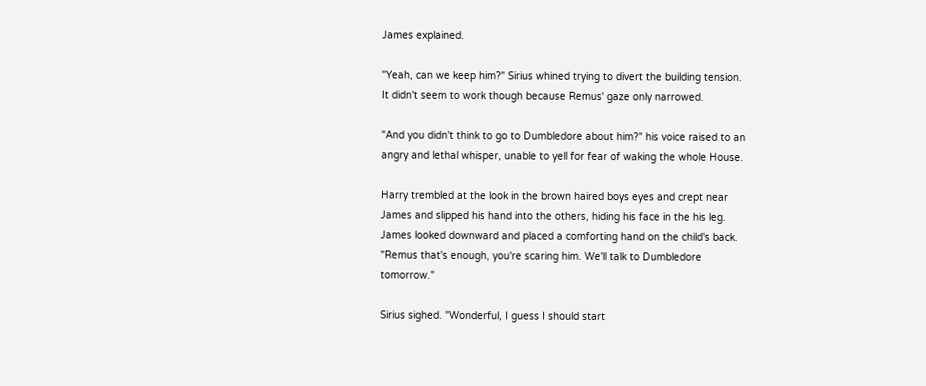James explained.

"Yeah, can we keep him?" Sirius whined trying to divert the building tension. It didn't seem to work though because Remus' gaze only narrowed.

"And you didn't think to go to Dumbledore about him?" his voice raised to an angry and lethal whisper, unable to yell for fear of waking the whole House.

Harry trembled at the look in the brown haired boys eyes and crept near James and slipped his hand into the others, hiding his face in the his leg. James looked downward and placed a comforting hand on the child's back. "Remus that's enough, you're scaring him. We'll talk to Dumbledore tomorrow."

Sirius sighed. "Wonderful, I guess I should start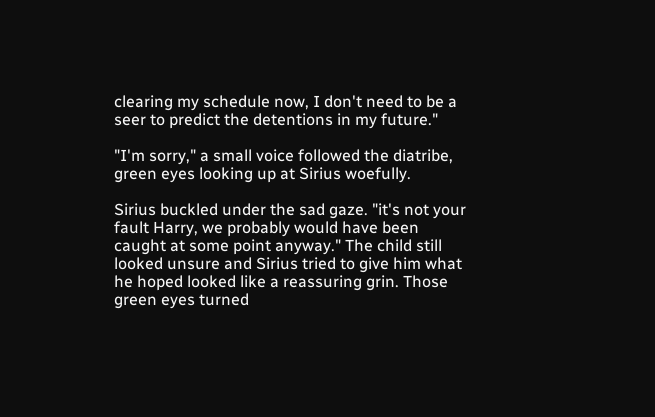clearing my schedule now, I don't need to be a seer to predict the detentions in my future."

"I'm sorry," a small voice followed the diatribe, green eyes looking up at Sirius woefully.

Sirius buckled under the sad gaze. "it's not your fault Harry, we probably would have been caught at some point anyway." The child still looked unsure and Sirius tried to give him what he hoped looked like a reassuring grin. Those green eyes turned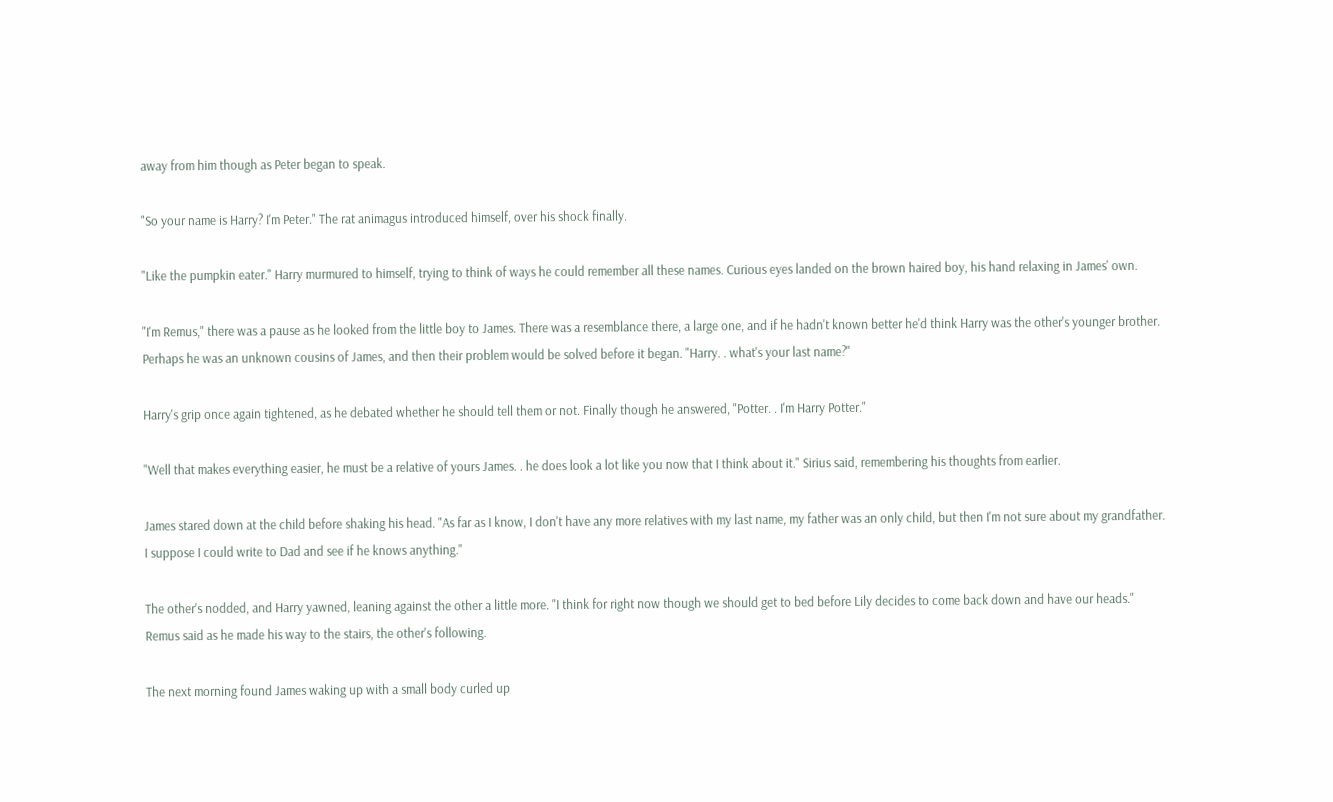away from him though as Peter began to speak.

"So your name is Harry? I'm Peter." The rat animagus introduced himself, over his shock finally.

"Like the pumpkin eater." Harry murmured to himself, trying to think of ways he could remember all these names. Curious eyes landed on the brown haired boy, his hand relaxing in James' own.

"I'm Remus," there was a pause as he looked from the little boy to James. There was a resemblance there, a large one, and if he hadn't known better he'd think Harry was the other's younger brother. Perhaps he was an unknown cousins of James, and then their problem would be solved before it began. "Harry. . what's your last name?"

Harry's grip once again tightened, as he debated whether he should tell them or not. Finally though he answered, "Potter. . I'm Harry Potter."

"Well that makes everything easier, he must be a relative of yours James. . he does look a lot like you now that I think about it." Sirius said, remembering his thoughts from earlier.

James stared down at the child before shaking his head. "As far as I know, I don't have any more relatives with my last name, my father was an only child, but then I'm not sure about my grandfather. I suppose I could write to Dad and see if he knows anything."

The other's nodded, and Harry yawned, leaning against the other a little more. "I think for right now though we should get to bed before Lily decides to come back down and have our heads." Remus said as he made his way to the stairs, the other's following.

The next morning found James waking up with a small body curled up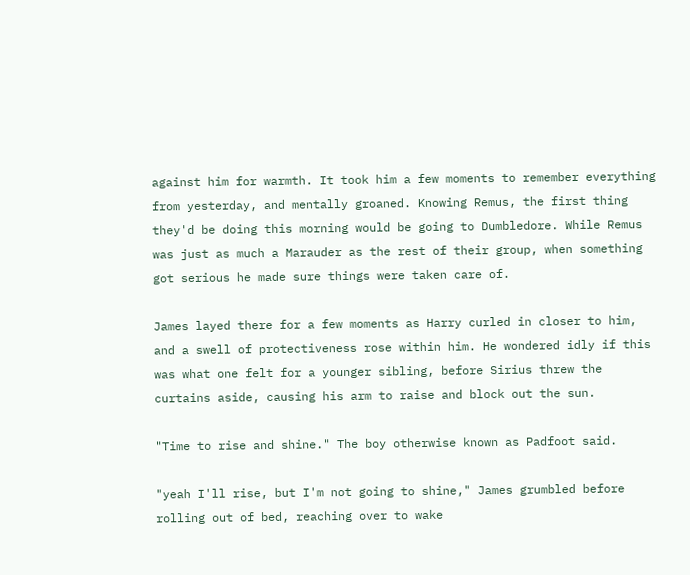against him for warmth. It took him a few moments to remember everything from yesterday, and mentally groaned. Knowing Remus, the first thing they'd be doing this morning would be going to Dumbledore. While Remus was just as much a Marauder as the rest of their group, when something got serious he made sure things were taken care of.

James layed there for a few moments as Harry curled in closer to him, and a swell of protectiveness rose within him. He wondered idly if this was what one felt for a younger sibling, before Sirius threw the curtains aside, causing his arm to raise and block out the sun.

"Time to rise and shine." The boy otherwise known as Padfoot said.

"yeah I'll rise, but I'm not going to shine," James grumbled before rolling out of bed, reaching over to wake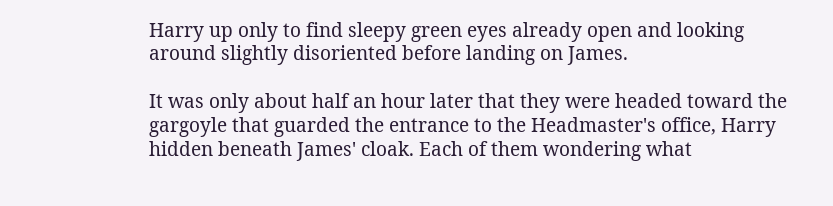Harry up only to find sleepy green eyes already open and looking around slightly disoriented before landing on James.

It was only about half an hour later that they were headed toward the gargoyle that guarded the entrance to the Headmaster's office, Harry hidden beneath James' cloak. Each of them wondering what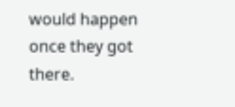would happen once they got there.